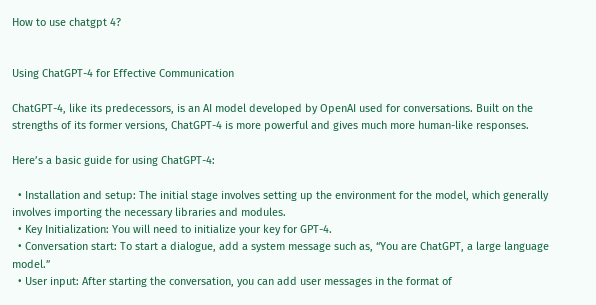How to use chatgpt 4?


Using ChatGPT-4 for Effective Communication

ChatGPT-4, like its predecessors, is an AI model developed by OpenAI used for conversations. Built on the strengths of its former versions, ChatGPT-4 is more powerful and gives much more human-like responses.

Here’s a basic guide for using ChatGPT-4:

  • Installation and setup: The initial stage involves setting up the environment for the model, which generally involves importing the necessary libraries and modules.
  • Key Initialization: You will need to initialize your key for GPT-4.
  • Conversation start: To start a dialogue, add a system message such as, “You are ChatGPT, a large language model.”
  • User input: After starting the conversation, you can add user messages in the format of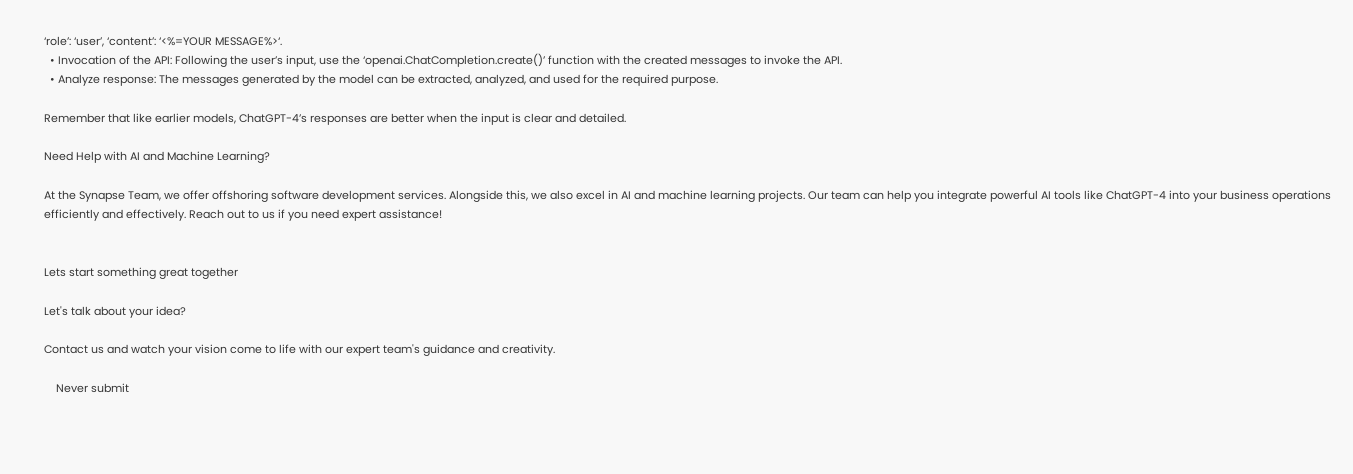‘role’: ‘user’, ‘content’: ‘<%=YOUR MESSAGE%>‘.
  • Invocation of the API: Following the user’s input, use the ‘openai.ChatCompletion.create()’ function with the created messages to invoke the API.
  • Analyze response: The messages generated by the model can be extracted, analyzed, and used for the required purpose.

Remember that like earlier models, ChatGPT-4’s responses are better when the input is clear and detailed.

Need Help with AI and Machine Learning?

At the Synapse Team, we offer offshoring software development services. Alongside this, we also excel in AI and machine learning projects. Our team can help you integrate powerful AI tools like ChatGPT-4 into your business operations efficiently and effectively. Reach out to us if you need expert assistance!


Lets start something great together

Let's talk about your idea?

Contact us and watch your vision come to life with our expert team's guidance and creativity.

    Never submit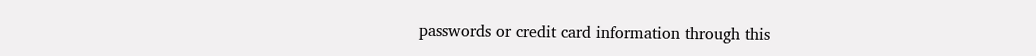passwords or credit card information through this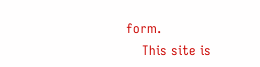form.
    This site is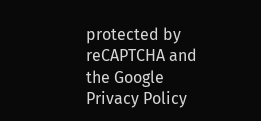protected by reCAPTCHA and the Google Privacy Policy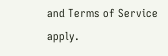and Terms of Service apply.